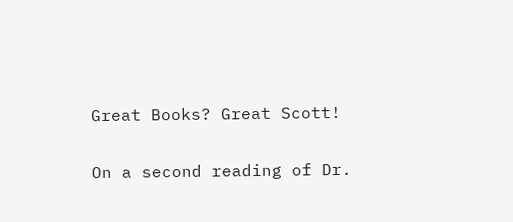Great Books? Great Scott!

On a second reading of Dr.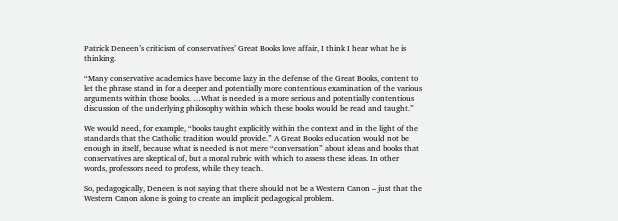Patrick Deneen’s criticism of conservatives’ Great Books love affair, I think I hear what he is thinking.

“Many conservative academics have become lazy in the defense of the Great Books, content to let the phrase stand in for a deeper and potentially more contentious examination of the various arguments within those books. …What is needed is a more serious and potentially contentious discussion of the underlying philosophy within which these books would be read and taught.”

We would need, for example, “books taught explicitly within the context and in the light of the standards that the Catholic tradition would provide.” A Great Books education would not be enough in itself, because what is needed is not mere “conversation” about ideas and books that conservatives are skeptical of, but a moral rubric with which to assess these ideas. In other words, professors need to profess, while they teach.

So, pedagogically, Deneen is not saying that there should not be a Western Canon – just that the Western Canon alone is going to create an implicit pedagogical problem.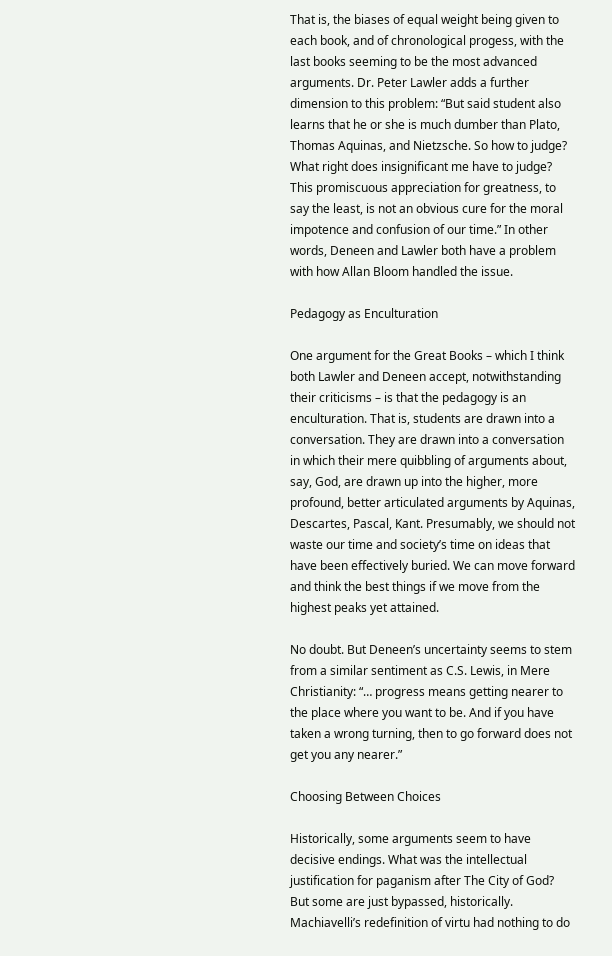That is, the biases of equal weight being given to each book, and of chronological progess, with the last books seeming to be the most advanced arguments. Dr. Peter Lawler adds a further dimension to this problem: “But said student also learns that he or she is much dumber than Plato, Thomas Aquinas, and Nietzsche. So how to judge? What right does insignificant me have to judge? This promiscuous appreciation for greatness, to say the least, is not an obvious cure for the moral impotence and confusion of our time.” In other words, Deneen and Lawler both have a problem with how Allan Bloom handled the issue.

Pedagogy as Enculturation

One argument for the Great Books – which I think both Lawler and Deneen accept, notwithstanding their criticisms – is that the pedagogy is an enculturation. That is, students are drawn into a conversation. They are drawn into a conversation in which their mere quibbling of arguments about, say, God, are drawn up into the higher, more profound, better articulated arguments by Aquinas, Descartes, Pascal, Kant. Presumably, we should not waste our time and society’s time on ideas that have been effectively buried. We can move forward and think the best things if we move from the highest peaks yet attained.

No doubt. But Deneen’s uncertainty seems to stem from a similar sentiment as C.S. Lewis, in Mere Christianity: “… progress means getting nearer to the place where you want to be. And if you have taken a wrong turning, then to go forward does not get you any nearer.”

Choosing Between Choices

Historically, some arguments seem to have decisive endings. What was the intellectual justification for paganism after The City of God? But some are just bypassed, historically. Machiavelli’s redefinition of virtu had nothing to do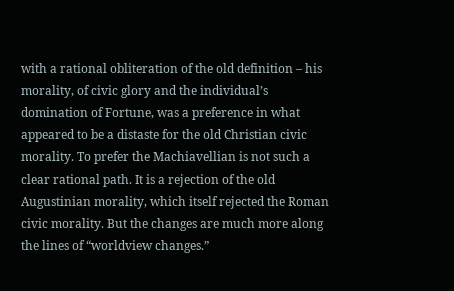with a rational obliteration of the old definition – his morality, of civic glory and the individual’s domination of Fortune, was a preference in what appeared to be a distaste for the old Christian civic morality. To prefer the Machiavellian is not such a clear rational path. It is a rejection of the old Augustinian morality, which itself rejected the Roman civic morality. But the changes are much more along the lines of “worldview changes.”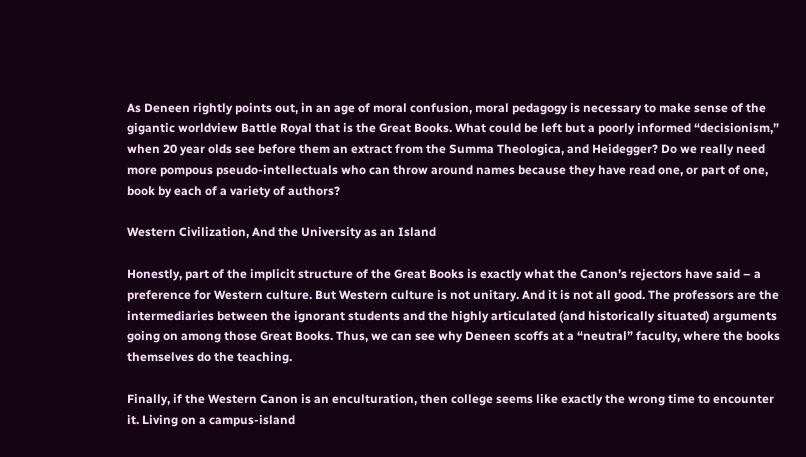As Deneen rightly points out, in an age of moral confusion, moral pedagogy is necessary to make sense of the gigantic worldview Battle Royal that is the Great Books. What could be left but a poorly informed “decisionism,” when 20 year olds see before them an extract from the Summa Theologica, and Heidegger? Do we really need more pompous pseudo-intellectuals who can throw around names because they have read one, or part of one, book by each of a variety of authors?

Western Civilization, And the University as an Island

Honestly, part of the implicit structure of the Great Books is exactly what the Canon’s rejectors have said – a preference for Western culture. But Western culture is not unitary. And it is not all good. The professors are the intermediaries between the ignorant students and the highly articulated (and historically situated) arguments going on among those Great Books. Thus, we can see why Deneen scoffs at a “neutral” faculty, where the books themselves do the teaching.

Finally, if the Western Canon is an enculturation, then college seems like exactly the wrong time to encounter it. Living on a campus-island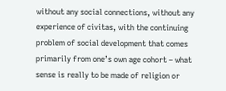without any social connections, without any experience of civitas, with the continuing problem of social development that comes primarily from one’s own age cohort – what sense is really to be made of religion or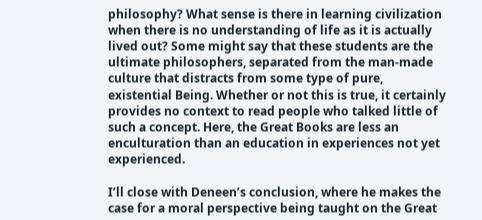philosophy? What sense is there in learning civilization when there is no understanding of life as it is actually lived out? Some might say that these students are the ultimate philosophers, separated from the man-made culture that distracts from some type of pure, existential Being. Whether or not this is true, it certainly provides no context to read people who talked little of such a concept. Here, the Great Books are less an enculturation than an education in experiences not yet experienced.

I’ll close with Deneen’s conclusion, where he makes the case for a moral perspective being taught on the Great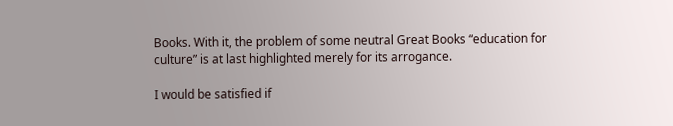Books. With it, the problem of some neutral Great Books “education for culture” is at last highlighted merely for its arrogance.

I would be satisfied if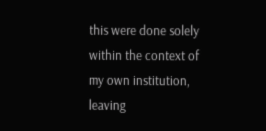this were done solely within the context of my own institution, leaving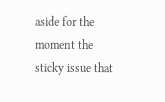aside for the moment the sticky issue that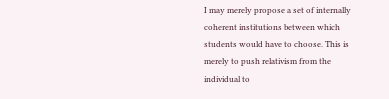I may merely propose a set of internally coherent institutions between which students would have to choose. This is merely to push relativism from the individual to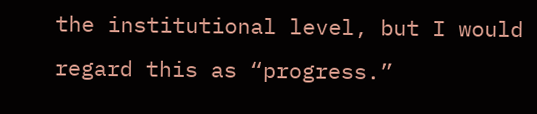the institutional level, but I would regard this as “progress.”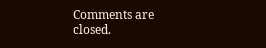Comments are closed.